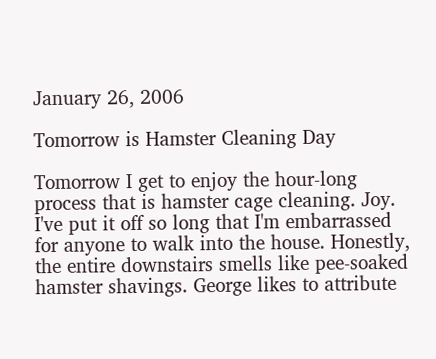January 26, 2006

Tomorrow is Hamster Cleaning Day

Tomorrow I get to enjoy the hour-long process that is hamster cage cleaning. Joy. I've put it off so long that I'm embarrassed for anyone to walk into the house. Honestly, the entire downstairs smells like pee-soaked hamster shavings. George likes to attribute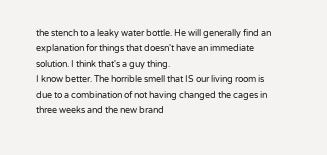the stench to a leaky water bottle. He will generally find an explanation for things that doesn't have an immediate solution. I think that's a guy thing.
I know better. The horrible smell that IS our living room is due to a combination of not having changed the cages in three weeks and the new brand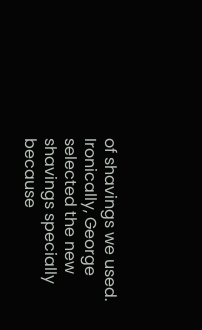of shavings we used. Ironically, George selected the new shavings specially because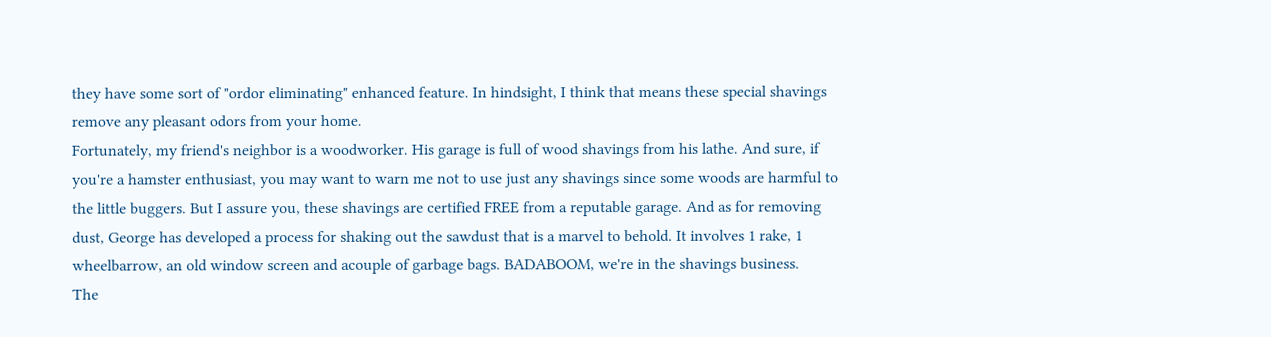they have some sort of "ordor eliminating" enhanced feature. In hindsight, I think that means these special shavings remove any pleasant odors from your home.
Fortunately, my friend's neighbor is a woodworker. His garage is full of wood shavings from his lathe. And sure, if you're a hamster enthusiast, you may want to warn me not to use just any shavings since some woods are harmful to the little buggers. But I assure you, these shavings are certified FREE from a reputable garage. And as for removing dust, George has developed a process for shaking out the sawdust that is a marvel to behold. It involves 1 rake, 1 wheelbarrow, an old window screen and acouple of garbage bags. BADABOOM, we're in the shavings business.
The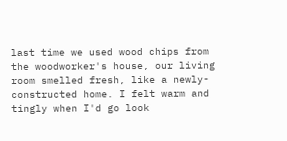last time we used wood chips from the woodworker's house, our living room smelled fresh, like a newly-constructed home. I felt warm and tingly when I'd go look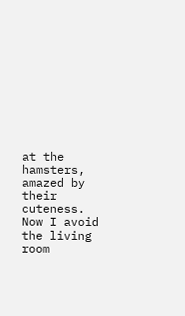at the hamsters, amazed by their cuteness.
Now I avoid the living room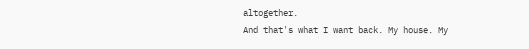altogether.
And that's what I want back. My house. My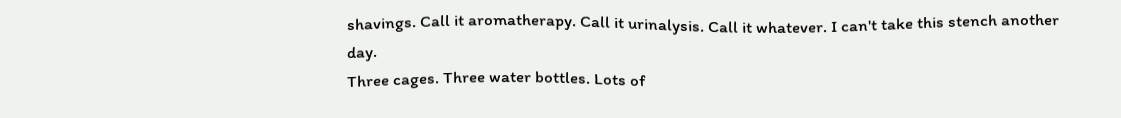shavings. Call it aromatherapy. Call it urinalysis. Call it whatever. I can't take this stench another day.
Three cages. Three water bottles. Lots of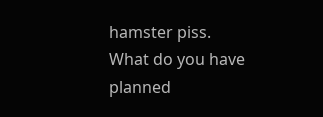hamster piss. What do you have planned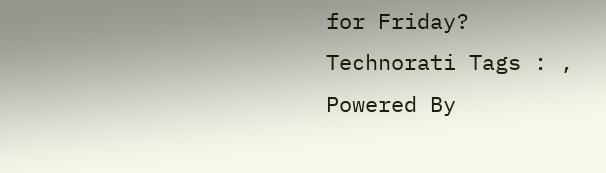for Friday?
Technorati Tags : ,
Powered By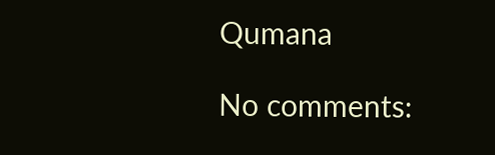Qumana

No comments: